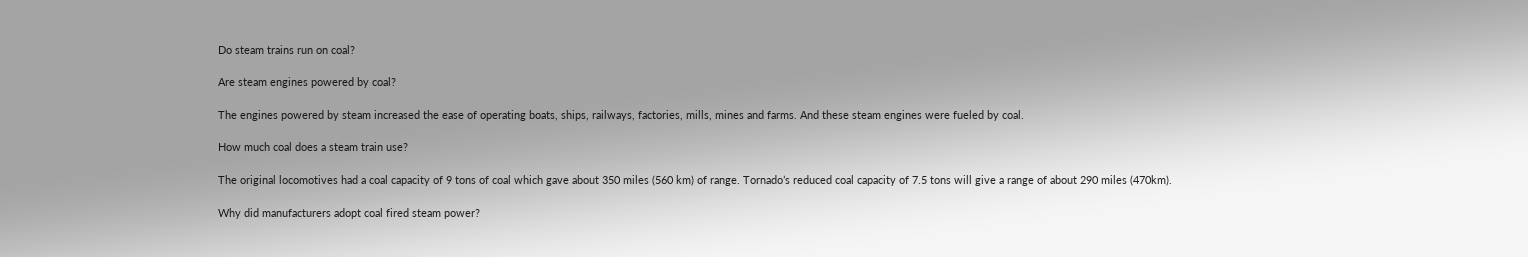Do steam trains run on coal?

Are steam engines powered by coal?

The engines powered by steam increased the ease of operating boats, ships, railways, factories, mills, mines and farms. And these steam engines were fueled by coal.

How much coal does a steam train use?

The original locomotives had a coal capacity of 9 tons of coal which gave about 350 miles (560 km) of range. Tornado’s reduced coal capacity of 7.5 tons will give a range of about 290 miles (470km).

Why did manufacturers adopt coal fired steam power?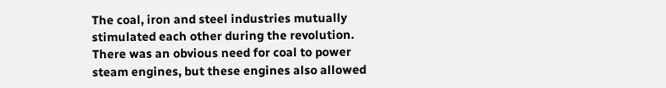The coal, iron and steel industries mutually stimulated each other during the revolution. There was an obvious need for coal to power steam engines, but these engines also allowed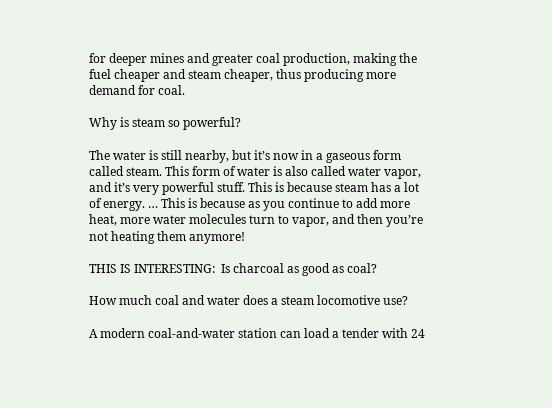for deeper mines and greater coal production, making the fuel cheaper and steam cheaper, thus producing more demand for coal.

Why is steam so powerful?

The water is still nearby, but it’s now in a gaseous form called steam. This form of water is also called water vapor, and it’s very powerful stuff. This is because steam has a lot of energy. … This is because as you continue to add more heat, more water molecules turn to vapor, and then you’re not heating them anymore!

THIS IS INTERESTING:  Is charcoal as good as coal?

How much coal and water does a steam locomotive use?

A modern coal-and-water station can load a tender with 24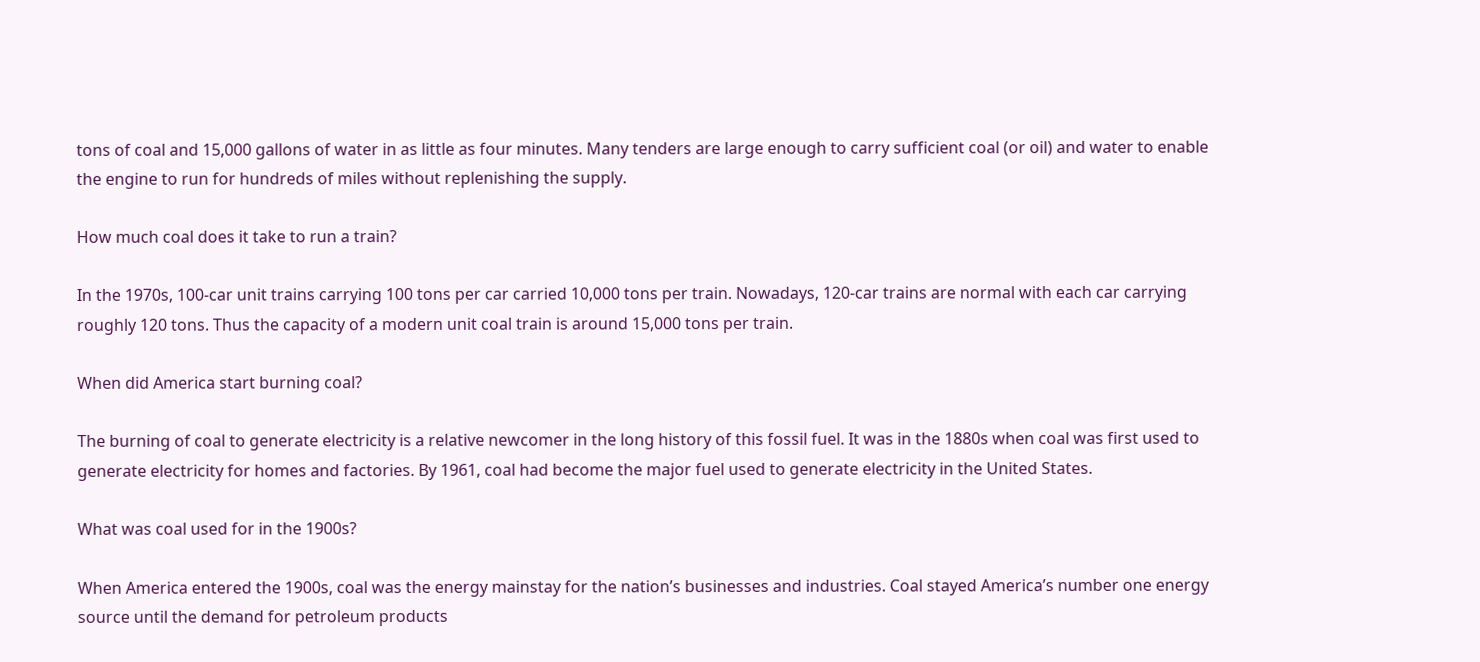tons of coal and 15,000 gallons of water in as little as four minutes. Many tenders are large enough to carry sufficient coal (or oil) and water to enable the engine to run for hundreds of miles without replenishing the supply.

How much coal does it take to run a train?

In the 1970s, 100-car unit trains carrying 100 tons per car carried 10,000 tons per train. Nowadays, 120-car trains are normal with each car carrying roughly 120 tons. Thus the capacity of a modern unit coal train is around 15,000 tons per train.

When did America start burning coal?

The burning of coal to generate electricity is a relative newcomer in the long history of this fossil fuel. It was in the 1880s when coal was first used to generate electricity for homes and factories. By 1961, coal had become the major fuel used to generate electricity in the United States.

What was coal used for in the 1900s?

When America entered the 1900s, coal was the energy mainstay for the nation’s businesses and industries. Coal stayed America’s number one energy source until the demand for petroleum products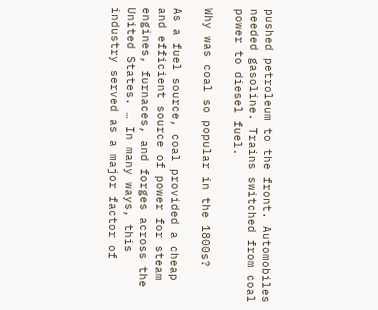pushed petroleum to the front. Automobiles needed gasoline. Trains switched from coal power to diesel fuel.

Why was coal so popular in the 1800s?

As a fuel source, coal provided a cheap and efficient source of power for steam engines, furnaces, and forges across the United States. … In many ways, this industry served as a major factor of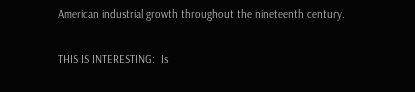American industrial growth throughout the nineteenth century.

THIS IS INTERESTING:  Is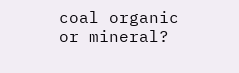coal organic or mineral?